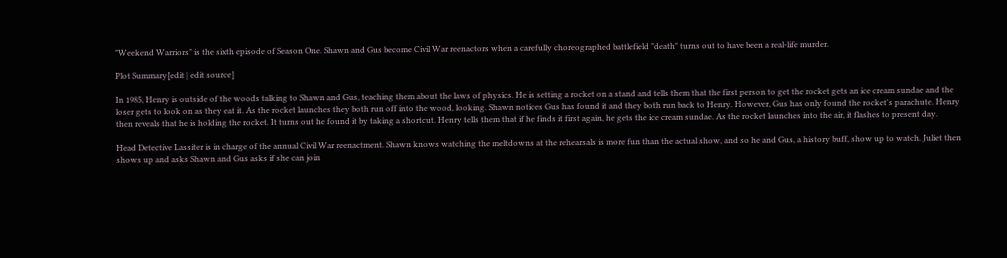"Weekend Warriors" is the sixth episode of Season One. Shawn and Gus become Civil War reenactors when a carefully choreographed battlefield "death" turns out to have been a real-life murder.

Plot Summary[edit | edit source]

In 1985, Henry is outside of the woods talking to Shawn and Gus, teaching them about the laws of physics. He is setting a rocket on a stand and tells them that the first person to get the rocket gets an ice cream sundae and the loser gets to look on as they eat it. As the rocket launches they both run off into the wood, looking. Shawn notices Gus has found it and they both run back to Henry. However, Gus has only found the rocket's parachute. Henry then reveals that he is holding the rocket. It turns out he found it by taking a shortcut. Henry tells them that if he finds it first again, he gets the ice cream sundae. As the rocket launches into the air, it flashes to present day.

Head Detective Lassiter is in charge of the annual Civil War reenactment. Shawn knows watching the meltdowns at the rehearsals is more fun than the actual show, and so he and Gus, a history buff, show up to watch. Juliet then shows up and asks Shawn and Gus asks if she can join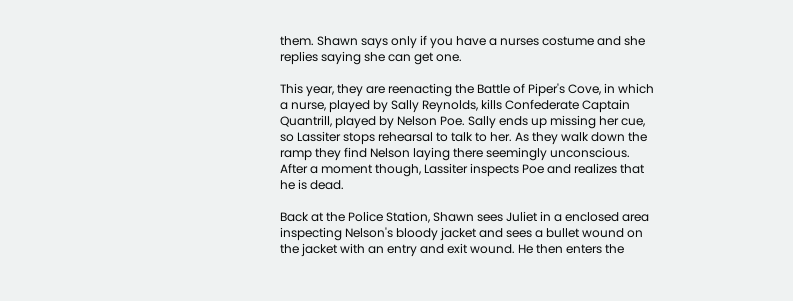them. Shawn says only if you have a nurses costume and she replies saying she can get one.

This year, they are reenacting the Battle of Piper's Cove, in which a nurse, played by Sally Reynolds, kills Confederate Captain Quantrill, played by Nelson Poe. Sally ends up missing her cue, so Lassiter stops rehearsal to talk to her. As they walk down the ramp they find Nelson laying there seemingly unconscious. After a moment though, Lassiter inspects Poe and realizes that he is dead.

Back at the Police Station, Shawn sees Juliet in a enclosed area inspecting Nelson's bloody jacket and sees a bullet wound on the jacket with an entry and exit wound. He then enters the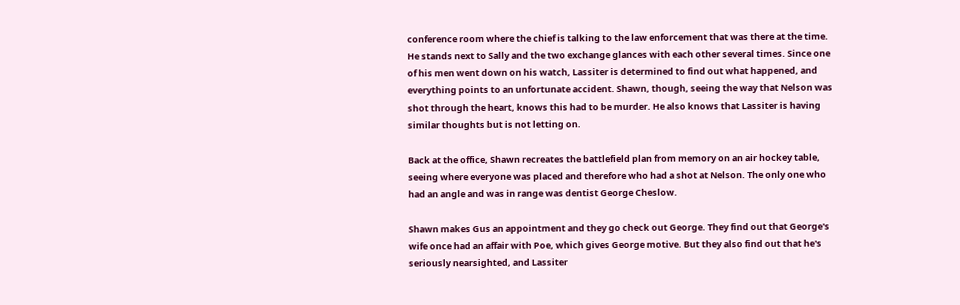conference room where the chief is talking to the law enforcement that was there at the time. He stands next to Sally and the two exchange glances with each other several times. Since one of his men went down on his watch, Lassiter is determined to find out what happened, and everything points to an unfortunate accident. Shawn, though, seeing the way that Nelson was shot through the heart, knows this had to be murder. He also knows that Lassiter is having similar thoughts but is not letting on.

Back at the office, Shawn recreates the battlefield plan from memory on an air hockey table, seeing where everyone was placed and therefore who had a shot at Nelson. The only one who had an angle and was in range was dentist George Cheslow.

Shawn makes Gus an appointment and they go check out George. They find out that George's wife once had an affair with Poe, which gives George motive. But they also find out that he's seriously nearsighted, and Lassiter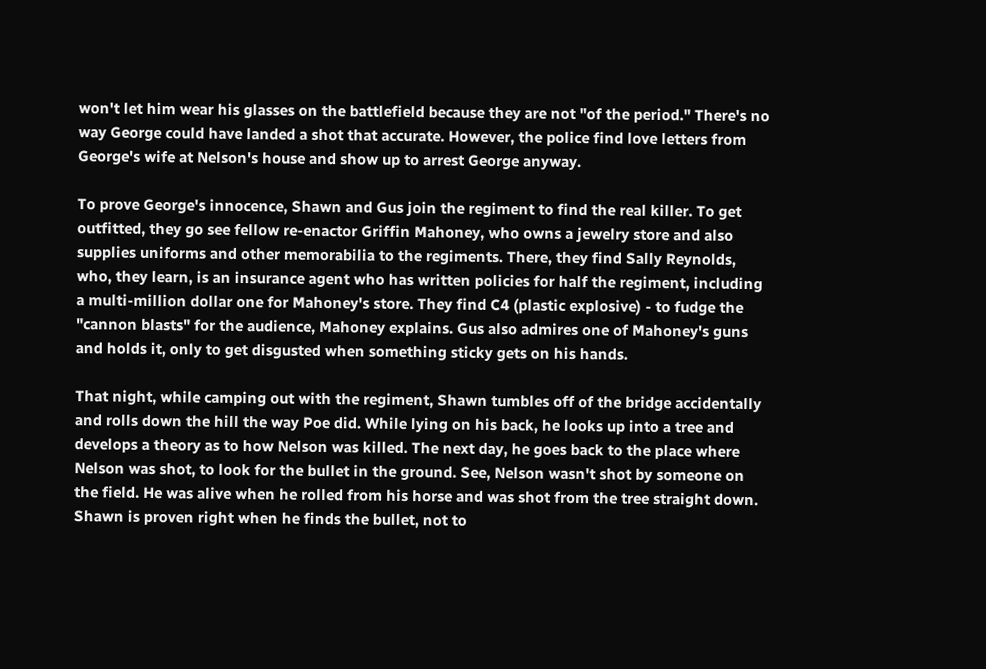won't let him wear his glasses on the battlefield because they are not "of the period." There's no way George could have landed a shot that accurate. However, the police find love letters from George's wife at Nelson's house and show up to arrest George anyway.

To prove George's innocence, Shawn and Gus join the regiment to find the real killer. To get outfitted, they go see fellow re-enactor Griffin Mahoney, who owns a jewelry store and also supplies uniforms and other memorabilia to the regiments. There, they find Sally Reynolds, who, they learn, is an insurance agent who has written policies for half the regiment, including a multi-million dollar one for Mahoney's store. They find C4 (plastic explosive) - to fudge the "cannon blasts" for the audience, Mahoney explains. Gus also admires one of Mahoney's guns and holds it, only to get disgusted when something sticky gets on his hands.

That night, while camping out with the regiment, Shawn tumbles off of the bridge accidentally and rolls down the hill the way Poe did. While lying on his back, he looks up into a tree and develops a theory as to how Nelson was killed. The next day, he goes back to the place where Nelson was shot, to look for the bullet in the ground. See, Nelson wasn't shot by someone on the field. He was alive when he rolled from his horse and was shot from the tree straight down. Shawn is proven right when he finds the bullet, not to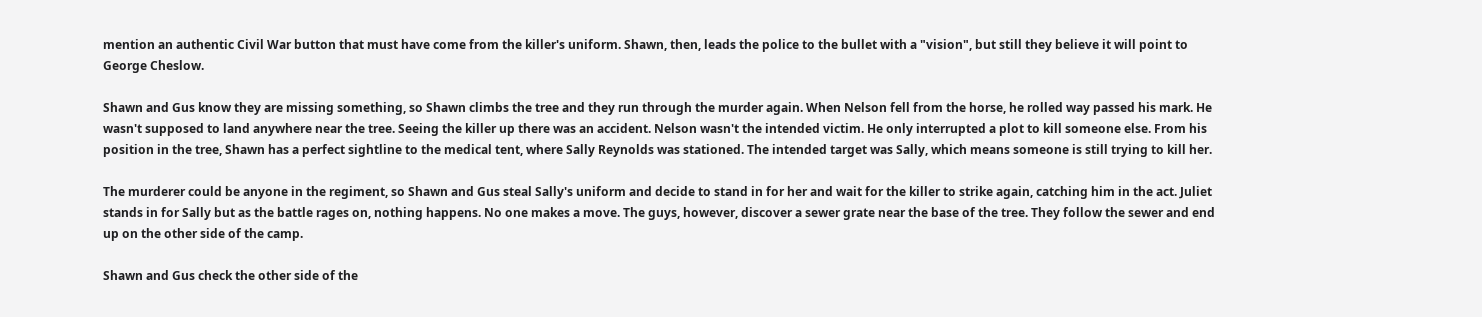mention an authentic Civil War button that must have come from the killer's uniform. Shawn, then, leads the police to the bullet with a "vision", but still they believe it will point to George Cheslow.

Shawn and Gus know they are missing something, so Shawn climbs the tree and they run through the murder again. When Nelson fell from the horse, he rolled way passed his mark. He wasn't supposed to land anywhere near the tree. Seeing the killer up there was an accident. Nelson wasn't the intended victim. He only interrupted a plot to kill someone else. From his position in the tree, Shawn has a perfect sightline to the medical tent, where Sally Reynolds was stationed. The intended target was Sally, which means someone is still trying to kill her.

The murderer could be anyone in the regiment, so Shawn and Gus steal Sally's uniform and decide to stand in for her and wait for the killer to strike again, catching him in the act. Juliet stands in for Sally but as the battle rages on, nothing happens. No one makes a move. The guys, however, discover a sewer grate near the base of the tree. They follow the sewer and end up on the other side of the camp.

Shawn and Gus check the other side of the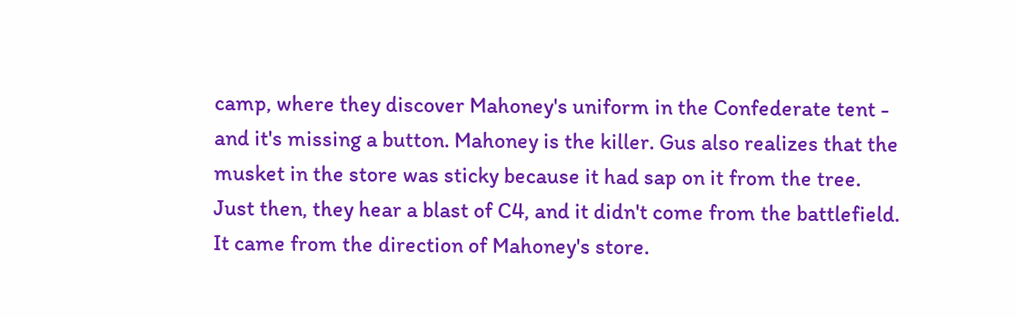camp, where they discover Mahoney's uniform in the Confederate tent - and it's missing a button. Mahoney is the killer. Gus also realizes that the musket in the store was sticky because it had sap on it from the tree. Just then, they hear a blast of C4, and it didn't come from the battlefield. It came from the direction of Mahoney's store.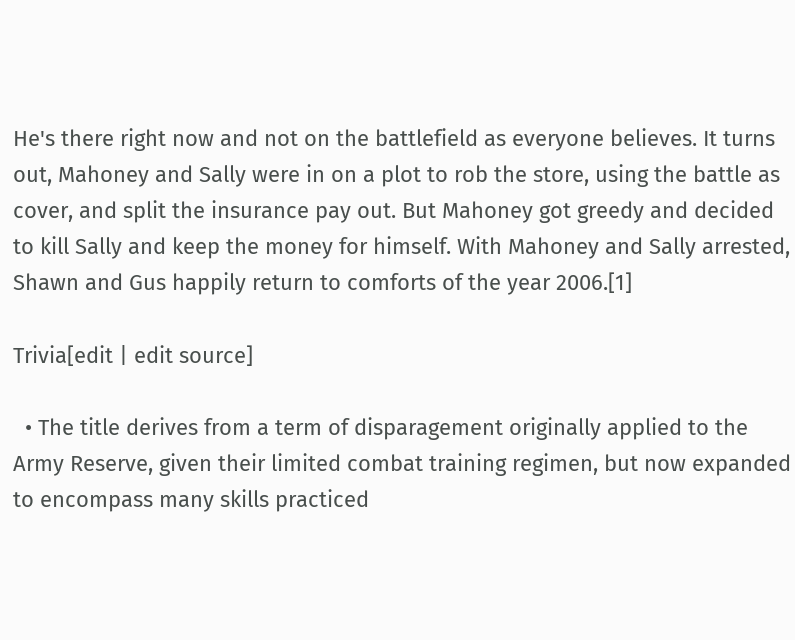He's there right now and not on the battlefield as everyone believes. It turns out, Mahoney and Sally were in on a plot to rob the store, using the battle as cover, and split the insurance pay out. But Mahoney got greedy and decided to kill Sally and keep the money for himself. With Mahoney and Sally arrested, Shawn and Gus happily return to comforts of the year 2006.[1]

Trivia[edit | edit source]

  • The title derives from a term of disparagement originally applied to the Army Reserve, given their limited combat training regimen, but now expanded to encompass many skills practiced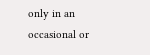only in an occasional or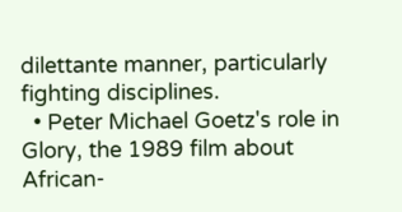dilettante manner, particularly fighting disciplines.
  • Peter Michael Goetz's role in Glory, the 1989 film about African-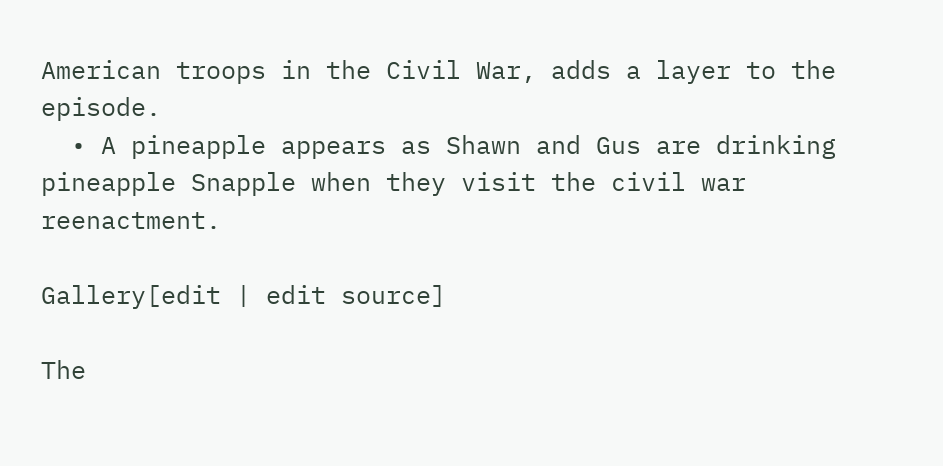American troops in the Civil War, adds a layer to the episode.
  • A pineapple appears as Shawn and Gus are drinking pineapple Snapple when they visit the civil war reenactment.

Gallery[edit | edit source]

The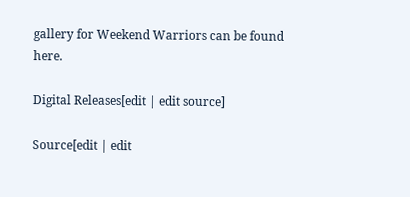gallery for Weekend Warriors can be found here.

Digital Releases[edit | edit source]

Source[edit | edit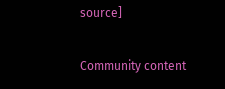source]

Community content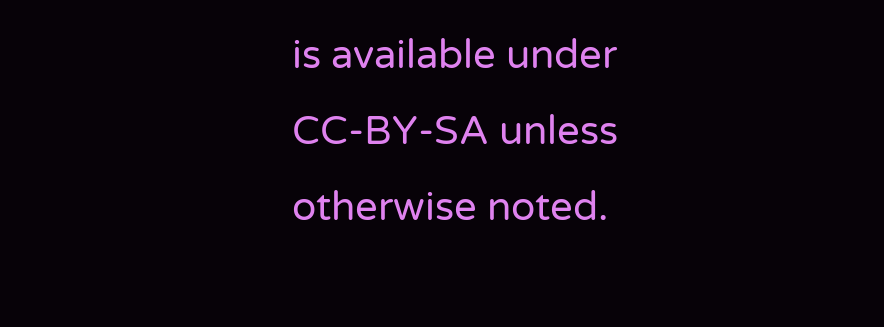is available under CC-BY-SA unless otherwise noted.